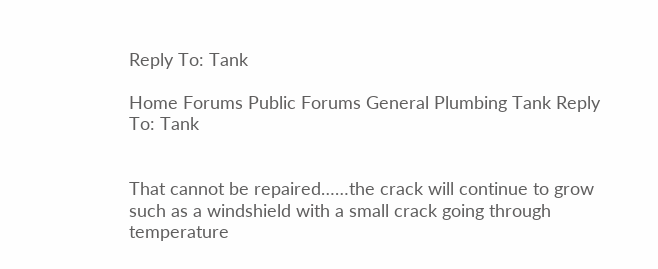Reply To: Tank

Home Forums Public Forums General Plumbing Tank Reply To: Tank


That cannot be repaired……the crack will continue to grow such as a windshield with a small crack going through temperature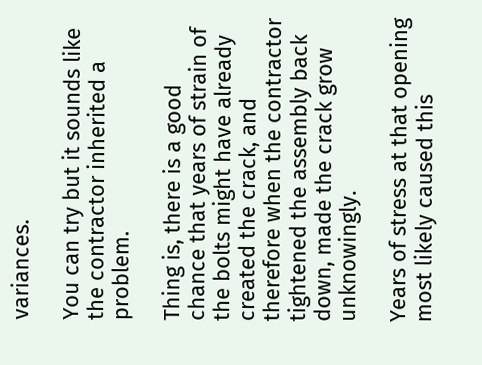variances.

You can try but it sounds like the contractor inherited a problem.

Thing is, there is a good chance that years of strain of the bolts might have already created the crack, and therefore when the contractor tightened the assembly back down, made the crack grow unknowingly.

Years of stress at that opening most likely caused this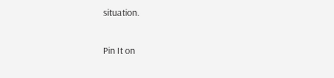situation.

Pin It on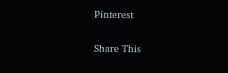Pinterest

Share This